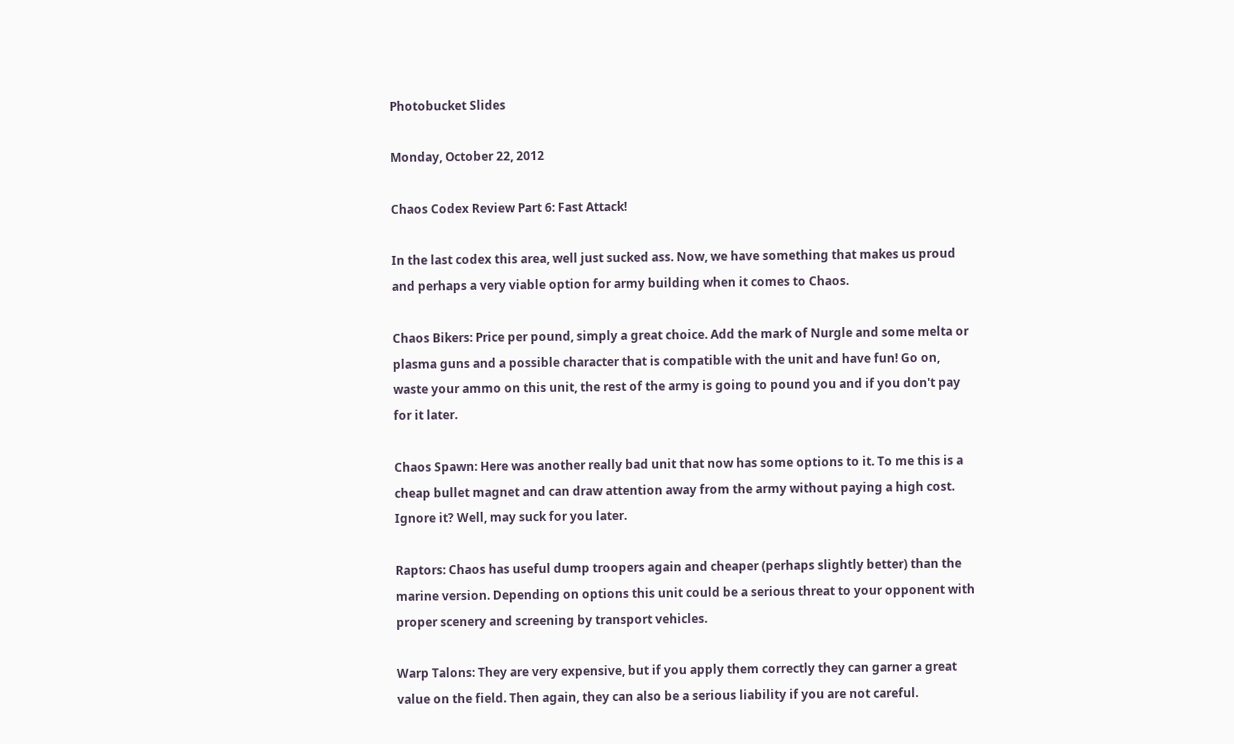Photobucket Slides

Monday, October 22, 2012

Chaos Codex Review Part 6: Fast Attack!

In the last codex this area, well just sucked ass. Now, we have something that makes us proud and perhaps a very viable option for army building when it comes to Chaos.

Chaos Bikers: Price per pound, simply a great choice. Add the mark of Nurgle and some melta or plasma guns and a possible character that is compatible with the unit and have fun! Go on, waste your ammo on this unit, the rest of the army is going to pound you and if you don't pay for it later.

Chaos Spawn: Here was another really bad unit that now has some options to it. To me this is a cheap bullet magnet and can draw attention away from the army without paying a high cost. Ignore it? Well, may suck for you later.

Raptors: Chaos has useful dump troopers again and cheaper (perhaps slightly better) than the marine version. Depending on options this unit could be a serious threat to your opponent with proper scenery and screening by transport vehicles.

Warp Talons: They are very expensive, but if you apply them correctly they can garner a great value on the field. Then again, they can also be a serious liability if you are not careful.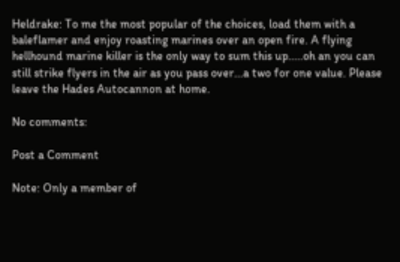Heldrake: To me the most popular of the choices, load them with a baleflamer and enjoy roasting marines over an open fire. A flying hellhound marine killer is the only way to sum this up.....oh an you can still strike flyers in the air as you pass over...a two for one value. Please leave the Hades Autocannon at home.

No comments:

Post a Comment

Note: Only a member of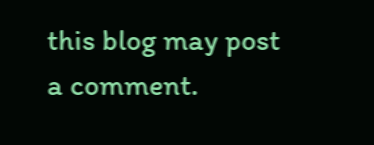this blog may post a comment.